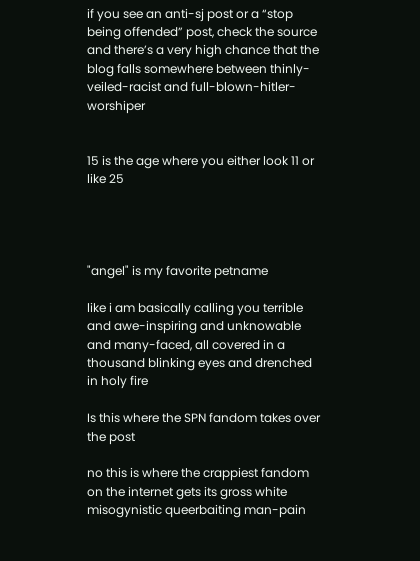if you see an anti-sj post or a “stop being offended” post, check the source and there’s a very high chance that the blog falls somewhere between thinly-veiled-racist and full-blown-hitler-worshiper


15 is the age where you either look 11 or like 25




"angel" is my favorite petname

like i am basically calling you terrible and awe-inspiring and unknowable and many-faced, all covered in a thousand blinking eyes and drenched in holy fire

Is this where the SPN fandom takes over the post

no this is where the crappiest fandom on the internet gets its gross white misogynistic queerbaiting man-pain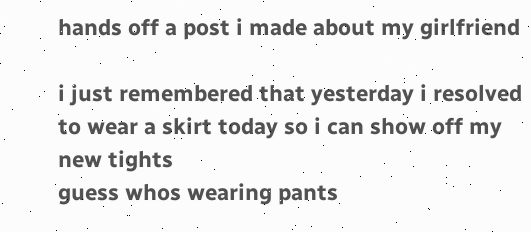hands off a post i made about my girlfriend

i just remembered that yesterday i resolved to wear a skirt today so i can show off my new tights
guess whos wearing pants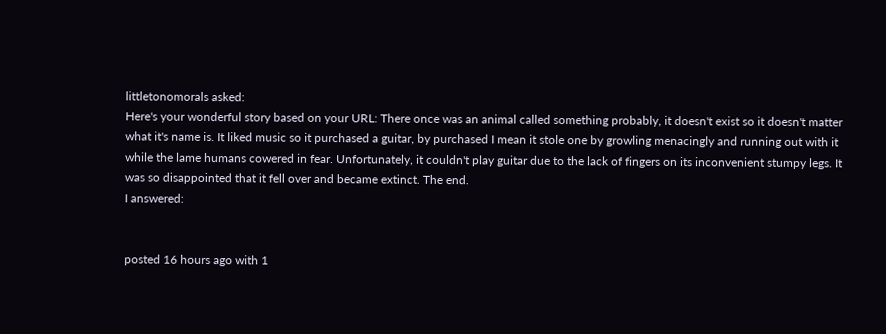littletonomorals asked:
Here's your wonderful story based on your URL: There once was an animal called something probably, it doesn't exist so it doesn't matter what it's name is. It liked music so it purchased a guitar, by purchased I mean it stole one by growling menacingly and running out with it while the lame humans cowered in fear. Unfortunately, it couldn't play guitar due to the lack of fingers on its inconvenient stumpy legs. It was so disappointed that it fell over and became extinct. The end.
I answered:


posted 16 hours ago with 1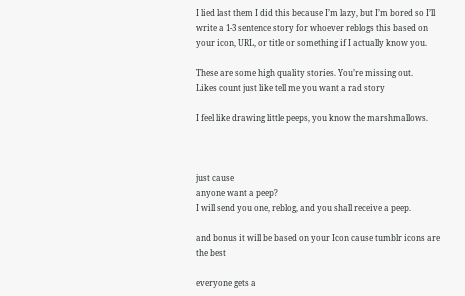I lied last them I did this because I’m lazy, but I’m bored so I’ll write a 1-3 sentence story for whoever reblogs this based on your icon, URL, or title or something if I actually know you.

These are some high quality stories. You’re missing out.
Likes count just like tell me you want a rad story

I feel like drawing little peeps, you know the marshmallows.



just cause
anyone want a peep?
I will send you one, reblog, and you shall receive a peep.

and bonus it will be based on your Icon cause tumblr icons are the best

everyone gets a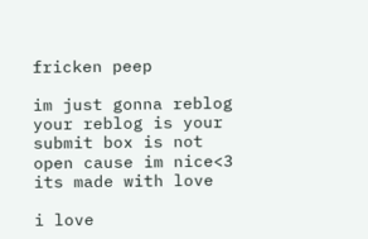fricken peep

im just gonna reblog your reblog is your submit box is not open cause im nice<3 its made with love

i love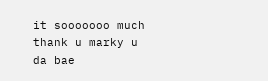it sooooooo much
thank u marky u da bae